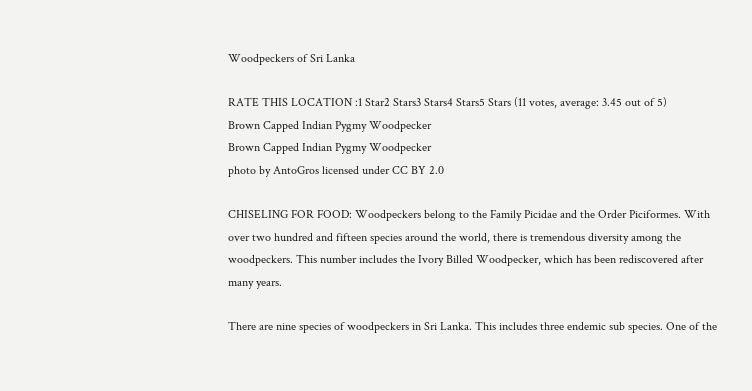Woodpeckers of Sri Lanka

RATE THIS LOCATION :1 Star2 Stars3 Stars4 Stars5 Stars (11 votes, average: 3.45 out of 5)
Brown Capped Indian Pygmy Woodpecker
Brown Capped Indian Pygmy Woodpecker
photo by AntoGros licensed under CC BY 2.0

CHISELING FOR FOOD: Woodpeckers belong to the Family Picidae and the Order Piciformes. With over two hundred and fifteen species around the world, there is tremendous diversity among the woodpeckers. This number includes the Ivory Billed Woodpecker, which has been rediscovered after many years.

There are nine species of woodpeckers in Sri Lanka. This includes three endemic sub species. One of the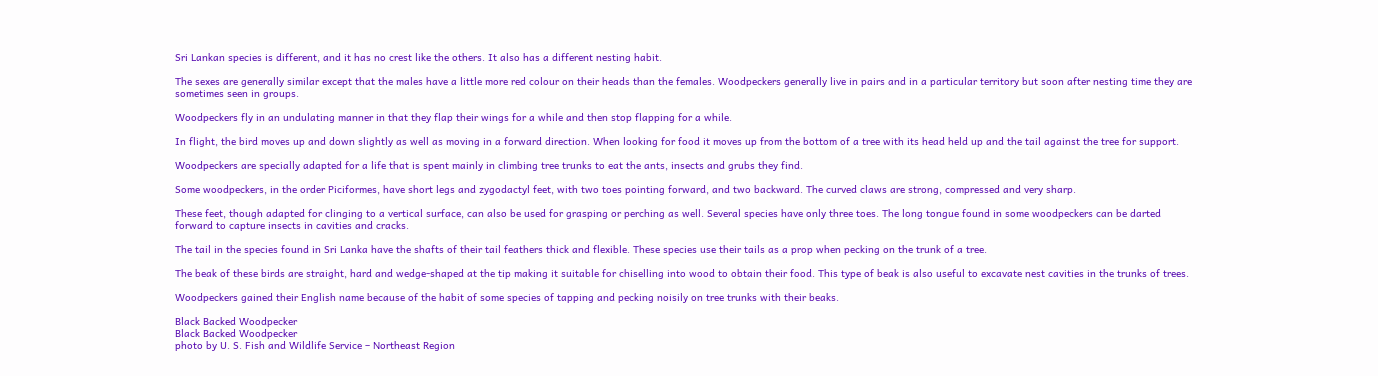Sri Lankan species is different, and it has no crest like the others. It also has a different nesting habit.

The sexes are generally similar except that the males have a little more red colour on their heads than the females. Woodpeckers generally live in pairs and in a particular territory but soon after nesting time they are sometimes seen in groups.

Woodpeckers fly in an undulating manner in that they flap their wings for a while and then stop flapping for a while.

In flight, the bird moves up and down slightly as well as moving in a forward direction. When looking for food it moves up from the bottom of a tree with its head held up and the tail against the tree for support.

Woodpeckers are specially adapted for a life that is spent mainly in climbing tree trunks to eat the ants, insects and grubs they find.

Some woodpeckers, in the order Piciformes, have short legs and zygodactyl feet, with two toes pointing forward, and two backward. The curved claws are strong, compressed and very sharp.

These feet, though adapted for clinging to a vertical surface, can also be used for grasping or perching as well. Several species have only three toes. The long tongue found in some woodpeckers can be darted forward to capture insects in cavities and cracks.

The tail in the species found in Sri Lanka have the shafts of their tail feathers thick and flexible. These species use their tails as a prop when pecking on the trunk of a tree.

The beak of these birds are straight, hard and wedge-shaped at the tip making it suitable for chiselling into wood to obtain their food. This type of beak is also useful to excavate nest cavities in the trunks of trees.

Woodpeckers gained their English name because of the habit of some species of tapping and pecking noisily on tree trunks with their beaks.

Black Backed Woodpecker
Black Backed Woodpecker
photo by U. S. Fish and Wildlife Service – Northeast Region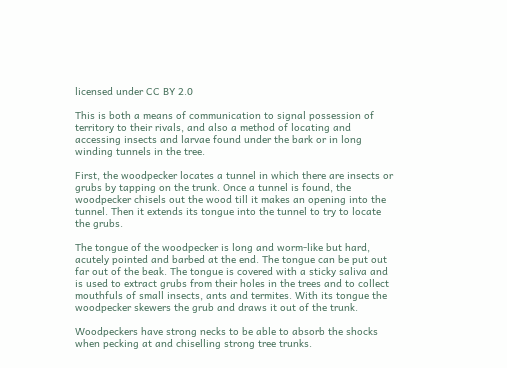licensed under CC BY 2.0

This is both a means of communication to signal possession of territory to their rivals, and also a method of locating and accessing insects and larvae found under the bark or in long winding tunnels in the tree.

First, the woodpecker locates a tunnel in which there are insects or grubs by tapping on the trunk. Once a tunnel is found, the woodpecker chisels out the wood till it makes an opening into the tunnel. Then it extends its tongue into the tunnel to try to locate the grubs.

The tongue of the woodpecker is long and worm-like but hard, acutely pointed and barbed at the end. The tongue can be put out far out of the beak. The tongue is covered with a sticky saliva and is used to extract grubs from their holes in the trees and to collect mouthfuls of small insects, ants and termites. With its tongue the woodpecker skewers the grub and draws it out of the trunk.

Woodpeckers have strong necks to be able to absorb the shocks when pecking at and chiselling strong tree trunks.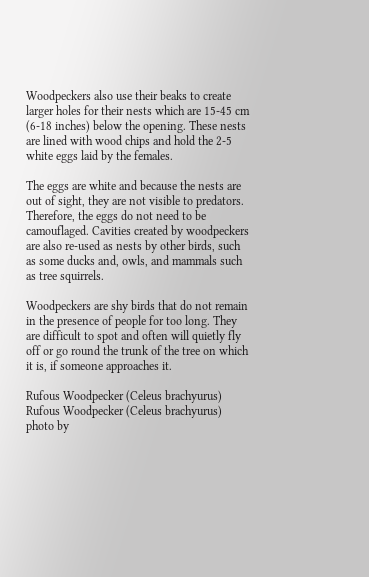Woodpeckers also use their beaks to create larger holes for their nests which are 15-45 cm (6-18 inches) below the opening. These nests are lined with wood chips and hold the 2-5 white eggs laid by the females.

The eggs are white and because the nests are out of sight, they are not visible to predators. Therefore, the eggs do not need to be camouflaged. Cavities created by woodpeckers are also re-used as nests by other birds, such as some ducks and, owls, and mammals such as tree squirrels.

Woodpeckers are shy birds that do not remain in the presence of people for too long. They are difficult to spot and often will quietly fly off or go round the trunk of the tree on which it is, if someone approaches it.

Rufous Woodpecker (Celeus brachyurus)
Rufous Woodpecker (Celeus brachyurus)
photo by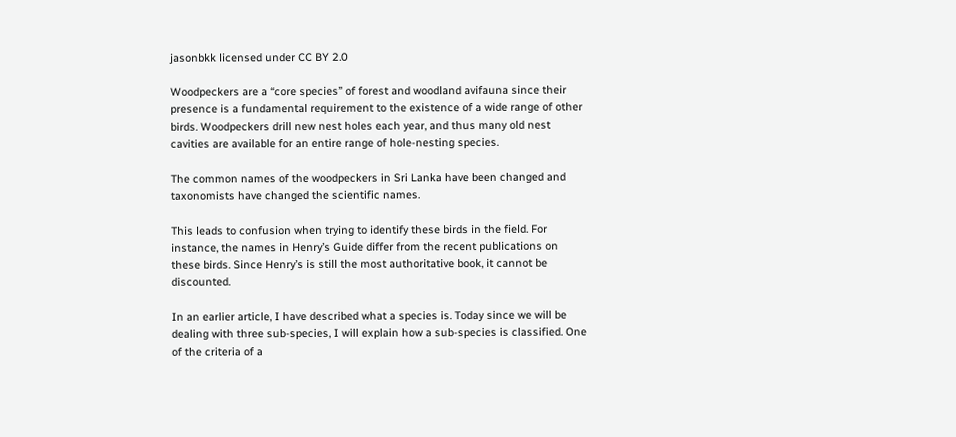jasonbkk licensed under CC BY 2.0

Woodpeckers are a “core species” of forest and woodland avifauna since their presence is a fundamental requirement to the existence of a wide range of other birds. Woodpeckers drill new nest holes each year, and thus many old nest cavities are available for an entire range of hole-nesting species.

The common names of the woodpeckers in Sri Lanka have been changed and taxonomists have changed the scientific names.

This leads to confusion when trying to identify these birds in the field. For instance, the names in Henry’s Guide differ from the recent publications on these birds. Since Henry’s is still the most authoritative book, it cannot be discounted.

In an earlier article, I have described what a species is. Today since we will be dealing with three sub-species, I will explain how a sub-species is classified. One of the criteria of a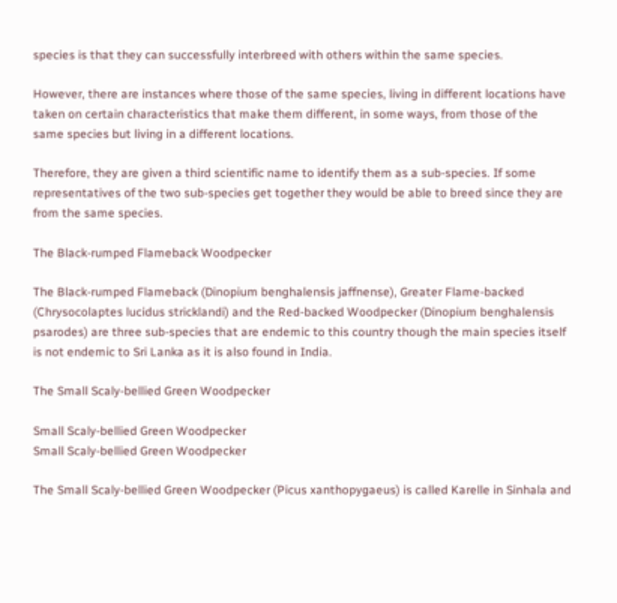species is that they can successfully interbreed with others within the same species.

However, there are instances where those of the same species, living in different locations have taken on certain characteristics that make them different, in some ways, from those of the same species but living in a different locations.

Therefore, they are given a third scientific name to identify them as a sub-species. If some representatives of the two sub-species get together they would be able to breed since they are from the same species.

The Black-rumped Flameback Woodpecker

The Black-rumped Flameback (Dinopium benghalensis jaffnense), Greater Flame-backed (Chrysocolaptes lucidus stricklandi) and the Red-backed Woodpecker (Dinopium benghalensis psarodes) are three sub-species that are endemic to this country though the main species itself is not endemic to Sri Lanka as it is also found in India.

The Small Scaly-bellied Green Woodpecker

Small Scaly-bellied Green Woodpecker
Small Scaly-bellied Green Woodpecker

The Small Scaly-bellied Green Woodpecker (Picus xanthopygaeus) is called Karelle in Sinhala and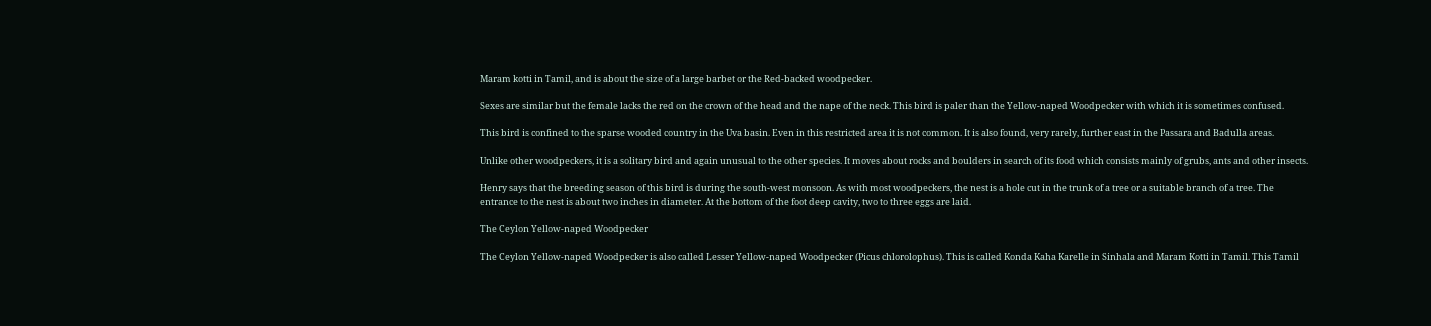Maram kotti in Tamil, and is about the size of a large barbet or the Red-backed woodpecker.

Sexes are similar but the female lacks the red on the crown of the head and the nape of the neck. This bird is paler than the Yellow-naped Woodpecker with which it is sometimes confused.

This bird is confined to the sparse wooded country in the Uva basin. Even in this restricted area it is not common. It is also found, very rarely, further east in the Passara and Badulla areas.

Unlike other woodpeckers, it is a solitary bird and again unusual to the other species. It moves about rocks and boulders in search of its food which consists mainly of grubs, ants and other insects.

Henry says that the breeding season of this bird is during the south-west monsoon. As with most woodpeckers, the nest is a hole cut in the trunk of a tree or a suitable branch of a tree. The entrance to the nest is about two inches in diameter. At the bottom of the foot deep cavity, two to three eggs are laid.

The Ceylon Yellow-naped Woodpecker

The Ceylon Yellow-naped Woodpecker is also called Lesser Yellow-naped Woodpecker (Picus chlorolophus). This is called Konda Kaha Karelle in Sinhala and Maram Kotti in Tamil. This Tamil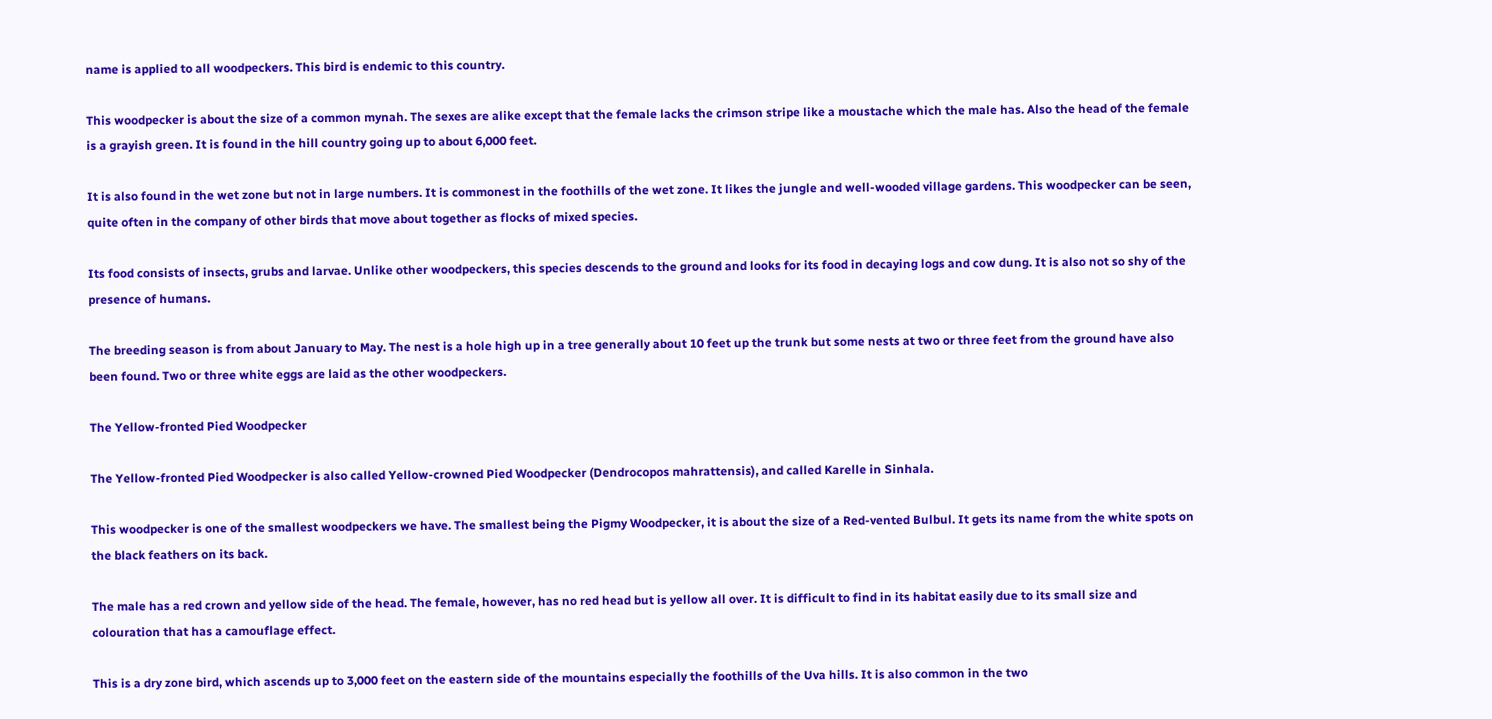name is applied to all woodpeckers. This bird is endemic to this country.

This woodpecker is about the size of a common mynah. The sexes are alike except that the female lacks the crimson stripe like a moustache which the male has. Also the head of the female is a grayish green. It is found in the hill country going up to about 6,000 feet.

It is also found in the wet zone but not in large numbers. It is commonest in the foothills of the wet zone. It likes the jungle and well-wooded village gardens. This woodpecker can be seen, quite often in the company of other birds that move about together as flocks of mixed species.

Its food consists of insects, grubs and larvae. Unlike other woodpeckers, this species descends to the ground and looks for its food in decaying logs and cow dung. It is also not so shy of the presence of humans.

The breeding season is from about January to May. The nest is a hole high up in a tree generally about 10 feet up the trunk but some nests at two or three feet from the ground have also been found. Two or three white eggs are laid as the other woodpeckers.

The Yellow-fronted Pied Woodpecker

The Yellow-fronted Pied Woodpecker is also called Yellow-crowned Pied Woodpecker (Dendrocopos mahrattensis), and called Karelle in Sinhala.

This woodpecker is one of the smallest woodpeckers we have. The smallest being the Pigmy Woodpecker, it is about the size of a Red-vented Bulbul. It gets its name from the white spots on the black feathers on its back.

The male has a red crown and yellow side of the head. The female, however, has no red head but is yellow all over. It is difficult to find in its habitat easily due to its small size and colouration that has a camouflage effect.

This is a dry zone bird, which ascends up to 3,000 feet on the eastern side of the mountains especially the foothills of the Uva hills. It is also common in the two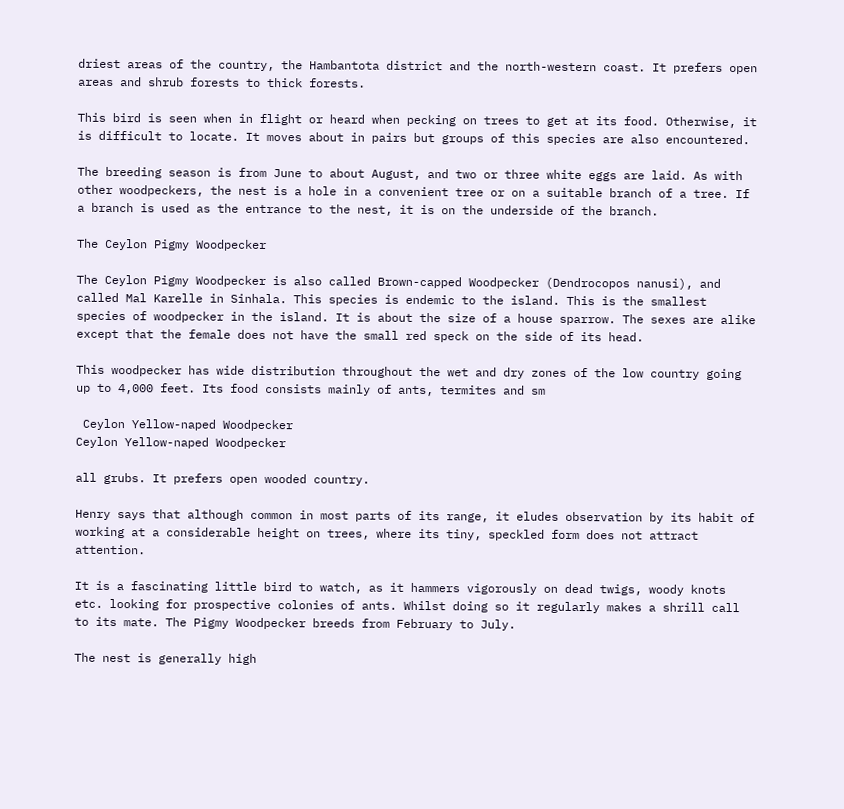driest areas of the country, the Hambantota district and the north-western coast. It prefers open areas and shrub forests to thick forests.

This bird is seen when in flight or heard when pecking on trees to get at its food. Otherwise, it is difficult to locate. It moves about in pairs but groups of this species are also encountered.

The breeding season is from June to about August, and two or three white eggs are laid. As with other woodpeckers, the nest is a hole in a convenient tree or on a suitable branch of a tree. If a branch is used as the entrance to the nest, it is on the underside of the branch.

The Ceylon Pigmy Woodpecker

The Ceylon Pigmy Woodpecker is also called Brown-capped Woodpecker (Dendrocopos nanusi), and called Mal Karelle in Sinhala. This species is endemic to the island. This is the smallest species of woodpecker in the island. It is about the size of a house sparrow. The sexes are alike except that the female does not have the small red speck on the side of its head.

This woodpecker has wide distribution throughout the wet and dry zones of the low country going up to 4,000 feet. Its food consists mainly of ants, termites and sm

 Ceylon Yellow-naped Woodpecker
Ceylon Yellow-naped Woodpecker

all grubs. It prefers open wooded country.

Henry says that although common in most parts of its range, it eludes observation by its habit of working at a considerable height on trees, where its tiny, speckled form does not attract attention.

It is a fascinating little bird to watch, as it hammers vigorously on dead twigs, woody knots etc. looking for prospective colonies of ants. Whilst doing so it regularly makes a shrill call to its mate. The Pigmy Woodpecker breeds from February to July.

The nest is generally high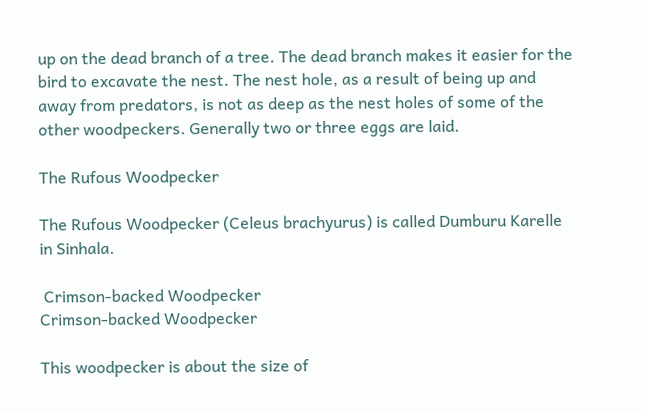up on the dead branch of a tree. The dead branch makes it easier for the bird to excavate the nest. The nest hole, as a result of being up and away from predators, is not as deep as the nest holes of some of the other woodpeckers. Generally two or three eggs are laid.

The Rufous Woodpecker

The Rufous Woodpecker (Celeus brachyurus) is called Dumburu Karelle in Sinhala.

 Crimson-backed Woodpecker
Crimson-backed Woodpecker

This woodpecker is about the size of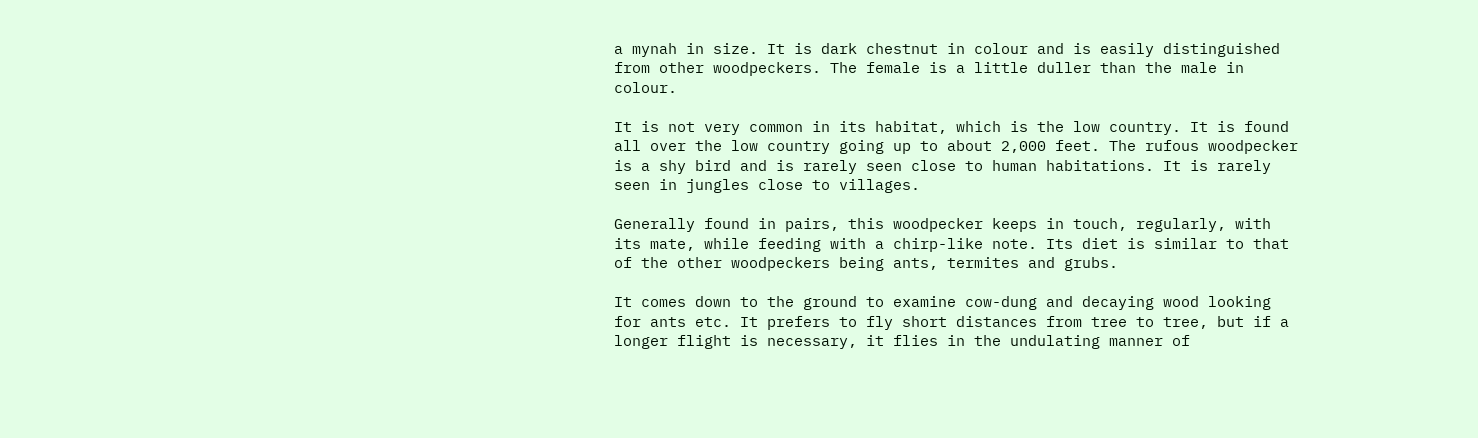a mynah in size. It is dark chestnut in colour and is easily distinguished from other woodpeckers. The female is a little duller than the male in colour.

It is not very common in its habitat, which is the low country. It is found all over the low country going up to about 2,000 feet. The rufous woodpecker is a shy bird and is rarely seen close to human habitations. It is rarely seen in jungles close to villages.

Generally found in pairs, this woodpecker keeps in touch, regularly, with its mate, while feeding with a chirp-like note. Its diet is similar to that of the other woodpeckers being ants, termites and grubs.

It comes down to the ground to examine cow-dung and decaying wood looking for ants etc. It prefers to fly short distances from tree to tree, but if a longer flight is necessary, it flies in the undulating manner of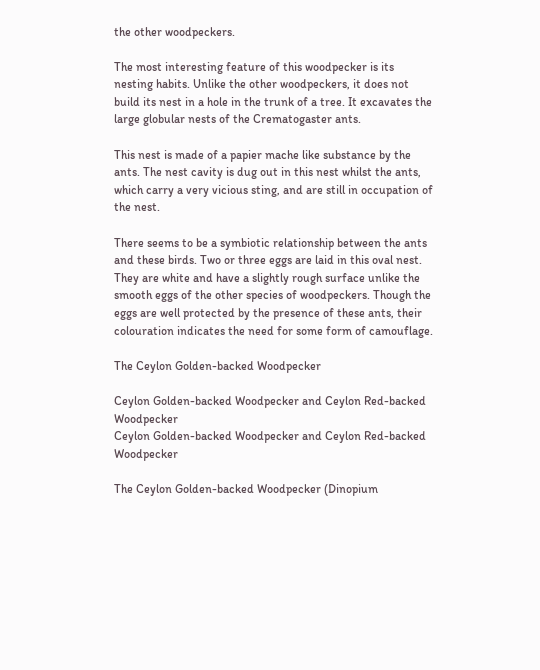the other woodpeckers.

The most interesting feature of this woodpecker is its nesting habits. Unlike the other woodpeckers, it does not build its nest in a hole in the trunk of a tree. It excavates the large globular nests of the Crematogaster ants.

This nest is made of a papier mache like substance by the ants. The nest cavity is dug out in this nest whilst the ants, which carry a very vicious sting, and are still in occupation of the nest.

There seems to be a symbiotic relationship between the ants and these birds. Two or three eggs are laid in this oval nest. They are white and have a slightly rough surface unlike the smooth eggs of the other species of woodpeckers. Though the eggs are well protected by the presence of these ants, their colouration indicates the need for some form of camouflage.

The Ceylon Golden-backed Woodpecker

Ceylon Golden-backed Woodpecker and Ceylon Red-backed Woodpecker
Ceylon Golden-backed Woodpecker and Ceylon Red-backed Woodpecker

The Ceylon Golden-backed Woodpecker (Dinopium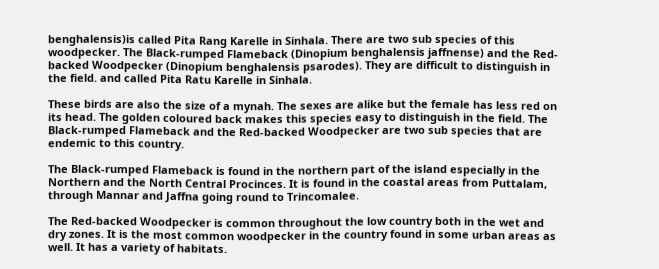benghalensis)is called Pita Rang Karelle in Sinhala. There are two sub species of this woodpecker. The Black-rumped Flameback (Dinopium benghalensis jaffnense) and the Red-backed Woodpecker (Dinopium benghalensis psarodes). They are difficult to distinguish in the field. and called Pita Ratu Karelle in Sinhala.

These birds are also the size of a mynah. The sexes are alike but the female has less red on its head. The golden coloured back makes this species easy to distinguish in the field. The Black-rumped Flameback and the Red-backed Woodpecker are two sub species that are endemic to this country.

The Black-rumped Flameback is found in the northern part of the island especially in the Northern and the North Central Procinces. It is found in the coastal areas from Puttalam, through Mannar and Jaffna going round to Trincomalee.

The Red-backed Woodpecker is common throughout the low country both in the wet and dry zones. It is the most common woodpecker in the country found in some urban areas as well. It has a variety of habitats.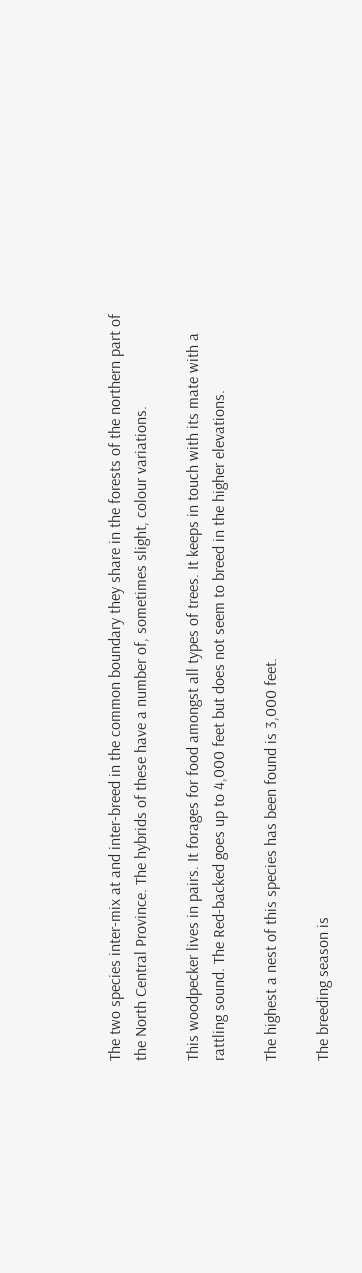The two species inter-mix at and inter-breed in the common boundary they share in the forests of the northern part of the North Central Province. The hybrids of these have a number of, sometimes slight, colour variations.

This woodpecker lives in pairs. It forages for food amongst all types of trees. It keeps in touch with its mate with a rattling sound. The Red-backed goes up to 4,000 feet but does not seem to breed in the higher elevations.

The highest a nest of this species has been found is 3,000 feet.

The breeding season is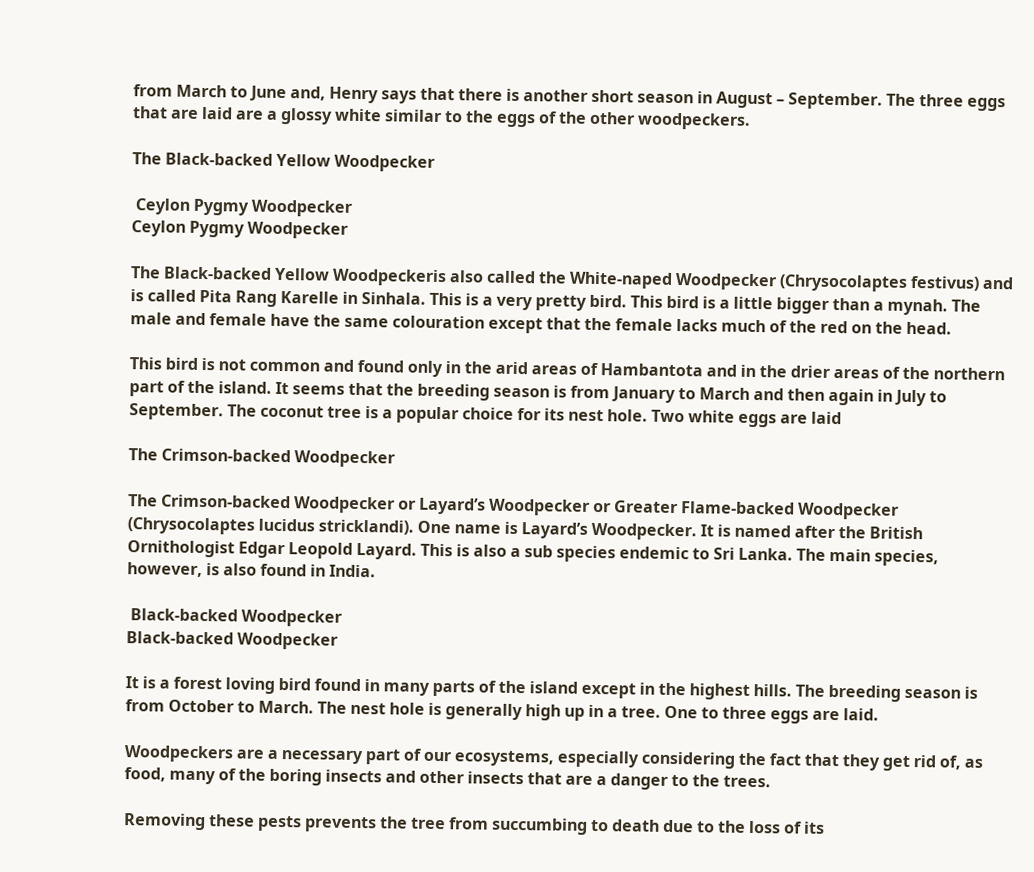from March to June and, Henry says that there is another short season in August – September. The three eggs that are laid are a glossy white similar to the eggs of the other woodpeckers.

The Black-backed Yellow Woodpecker

 Ceylon Pygmy Woodpecker
Ceylon Pygmy Woodpecker

The Black-backed Yellow Woodpeckeris also called the White-naped Woodpecker (Chrysocolaptes festivus) and is called Pita Rang Karelle in Sinhala. This is a very pretty bird. This bird is a little bigger than a mynah. The male and female have the same colouration except that the female lacks much of the red on the head.

This bird is not common and found only in the arid areas of Hambantota and in the drier areas of the northern part of the island. It seems that the breeding season is from January to March and then again in July to September. The coconut tree is a popular choice for its nest hole. Two white eggs are laid

The Crimson-backed Woodpecker

The Crimson-backed Woodpecker or Layard’s Woodpecker or Greater Flame-backed Woodpecker (Chrysocolaptes lucidus stricklandi). One name is Layard’s Woodpecker. It is named after the British Ornithologist Edgar Leopold Layard. This is also a sub species endemic to Sri Lanka. The main species, however, is also found in India.

 Black-backed Woodpecker
Black-backed Woodpecker

It is a forest loving bird found in many parts of the island except in the highest hills. The breeding season is from October to March. The nest hole is generally high up in a tree. One to three eggs are laid.

Woodpeckers are a necessary part of our ecosystems, especially considering the fact that they get rid of, as food, many of the boring insects and other insects that are a danger to the trees.

Removing these pests prevents the tree from succumbing to death due to the loss of its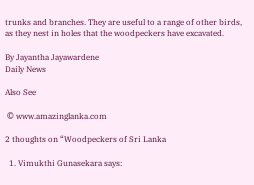trunks and branches. They are useful to a range of other birds, as they nest in holes that the woodpeckers have excavated.

By Jayantha Jayawardene
Daily News

Also See

 © www.amazinglanka.com

2 thoughts on “Woodpeckers of Sri Lanka

  1. Vimukthi Gunasekara says: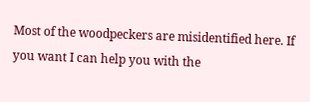Most of the woodpeckers are misidentified here. If you want I can help you with the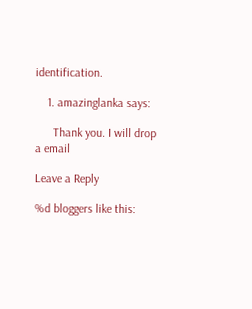identification.

    1. amazinglanka says:

      Thank you. I will drop a email

Leave a Reply

%d bloggers like this: